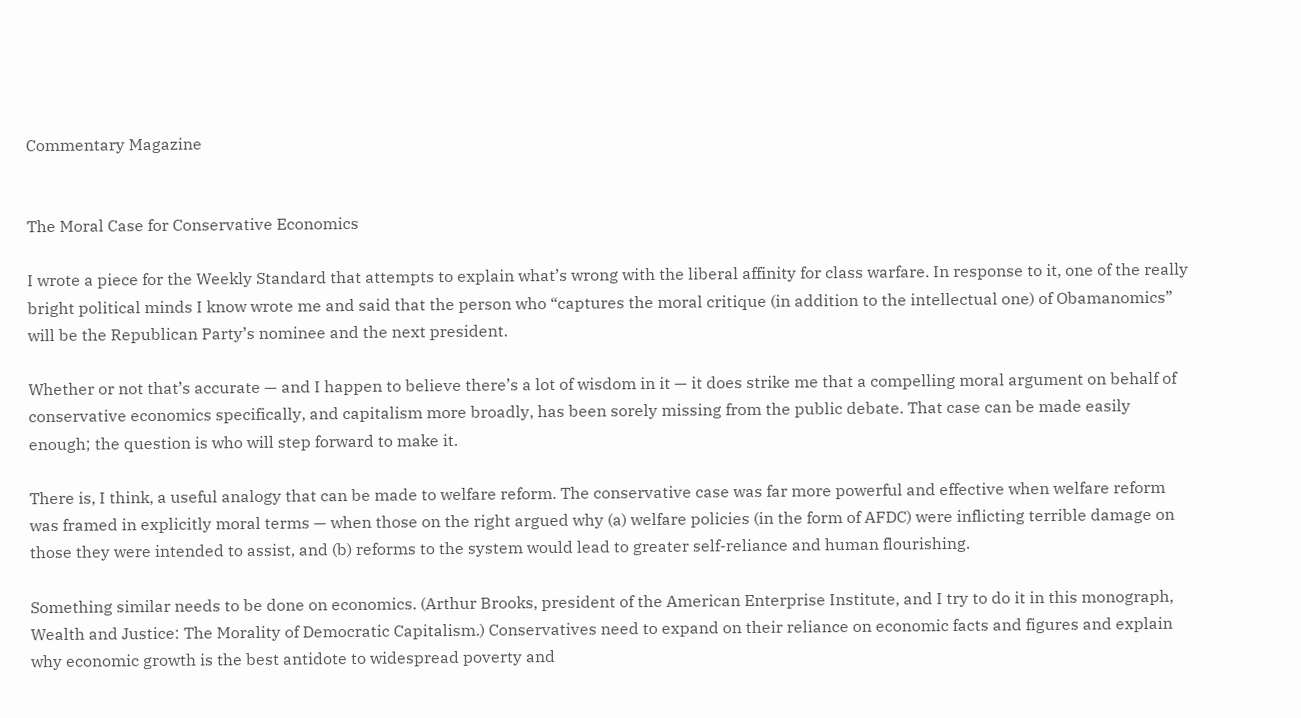Commentary Magazine


The Moral Case for Conservative Economics

I wrote a piece for the Weekly Standard that attempts to explain what’s wrong with the liberal affinity for class warfare. In response to it, one of the really bright political minds I know wrote me and said that the person who “captures the moral critique (in addition to the intellectual one) of Obamanomics” will be the Republican Party’s nominee and the next president.

Whether or not that’s accurate — and I happen to believe there’s a lot of wisdom in it — it does strike me that a compelling moral argument on behalf of conservative economics specifically, and capitalism more broadly, has been sorely missing from the public debate. That case can be made easily enough; the question is who will step forward to make it.

There is, I think, a useful analogy that can be made to welfare reform. The conservative case was far more powerful and effective when welfare reform was framed in explicitly moral terms — when those on the right argued why (a) welfare policies (in the form of AFDC) were inflicting terrible damage on those they were intended to assist, and (b) reforms to the system would lead to greater self-reliance and human flourishing.

Something similar needs to be done on economics. (Arthur Brooks, president of the American Enterprise Institute, and I try to do it in this monograph, Wealth and Justice: The Morality of Democratic Capitalism.) Conservatives need to expand on their reliance on economic facts and figures and explain why economic growth is the best antidote to widespread poverty and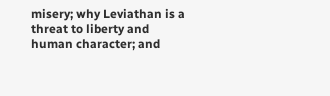misery; why Leviathan is a threat to liberty and human character; and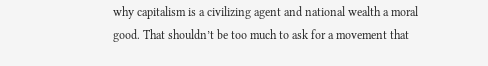why capitalism is a civilizing agent and national wealth a moral good. That shouldn’t be too much to ask for a movement that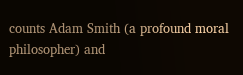counts Adam Smith (a profound moral philosopher) and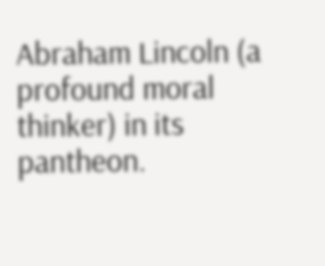Abraham Lincoln (a profound moral thinker) in its pantheon.